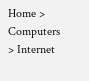Home > Computers > Internet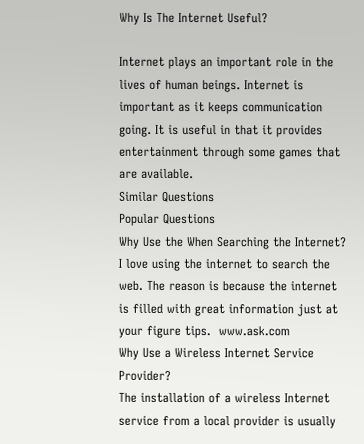Why Is The Internet Useful?

Internet plays an important role in the lives of human beings. Internet is important as it keeps communication going. It is useful in that it provides entertainment through some games that are available.
Similar Questions
Popular Questions
Why Use the When Searching the Internet?
I love using the internet to search the web. The reason is because the internet is filled with great information just at your figure tips.  www.ask.com
Why Use a Wireless Internet Service Provider?
The installation of a wireless Internet service from a local provider is usually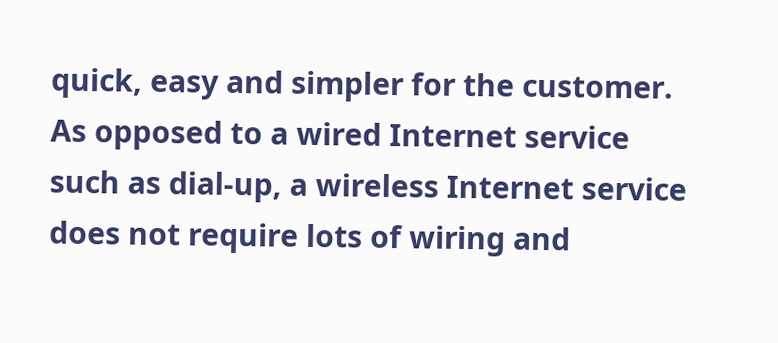quick, easy and simpler for the customer. As opposed to a wired Internet service such as dial-up, a wireless Internet service does not require lots of wiring and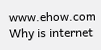www.ehow.com
Why is internet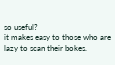so useful?
it makes easy to those who are lazy to scan their bokes.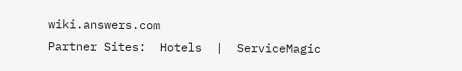wiki.answers.com
Partner Sites:  Hotels  |  ServiceMagic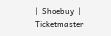|  Shoebuy  |  Ticketmaster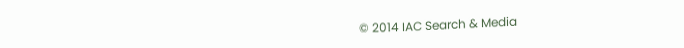© 2014 IAC Search & Media